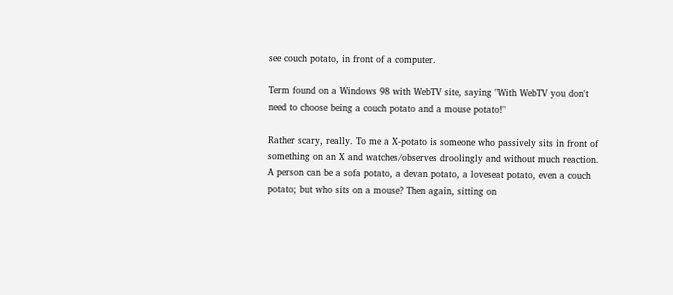see couch potato, in front of a computer.

Term found on a Windows 98 with WebTV site, saying "With WebTV you don't need to choose being a couch potato and a mouse potato!"

Rather scary, really. To me a X-potato is someone who passively sits in front of something on an X and watches/observes droolingly and without much reaction. A person can be a sofa potato, a devan potato, a loveseat potato, even a couch potato; but who sits on a mouse? Then again, sitting on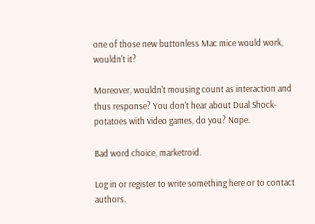one of those new buttonless Mac mice would work, wouldn't it?

Moreover, wouldn't mousing count as interaction and thus response? You don't hear about Dual Shock-potatoes with video games, do you? Nope.

Bad word choice, marketroid.

Log in or register to write something here or to contact authors.